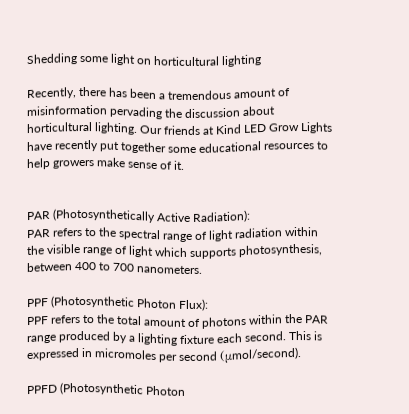Shedding some light on horticultural lighting

Recently, there has been a tremendous amount of misinformation pervading the discussion about horticultural lighting. Our friends at Kind LED Grow Lights have recently put together some educational resources to help growers make sense of it.


PAR (Photosynthetically Active Radiation):
PAR refers to the spectral range of light radiation within the visible range of light which supports photosynthesis, between 400 to 700 nanometers.

PPF (Photosynthetic Photon Flux):
PPF refers to the total amount of photons within the PAR range produced by a lighting fixture each second. This is expressed in micromoles per second (μmol/second).

PPFD (Photosynthetic Photon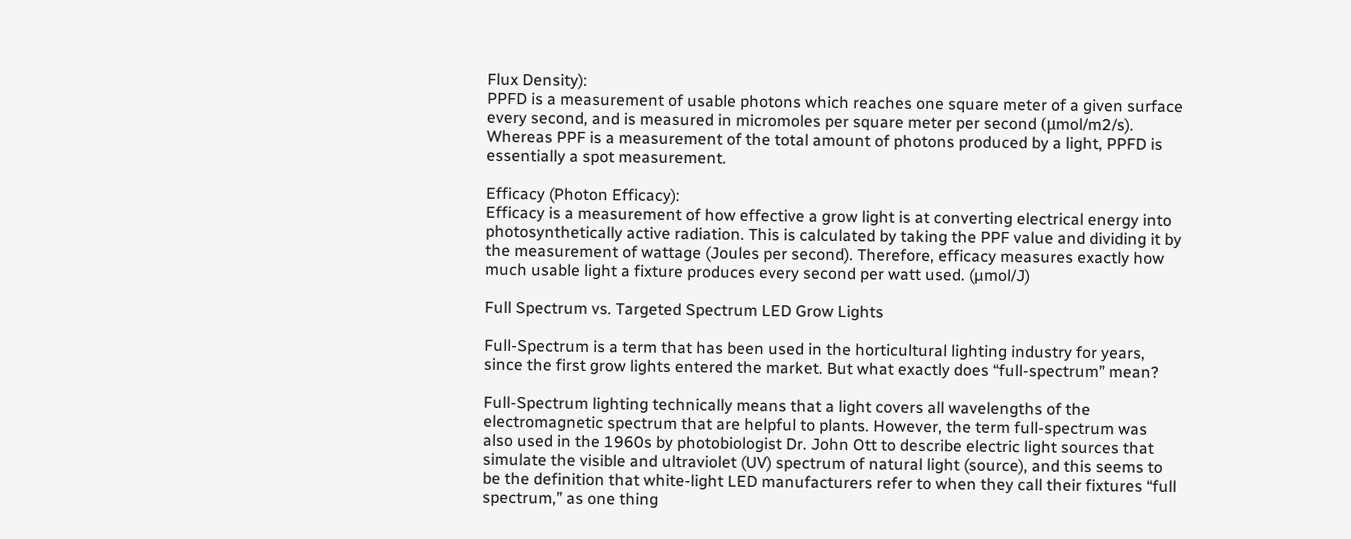Flux Density):
PPFD is a measurement of usable photons which reaches one square meter of a given surface every second, and is measured in micromoles per square meter per second (μmol/m2/s). Whereas PPF is a measurement of the total amount of photons produced by a light, PPFD is essentially a spot measurement.

Efficacy (Photon Efficacy):
Efficacy is a measurement of how effective a grow light is at converting electrical energy into photosynthetically active radiation. This is calculated by taking the PPF value and dividing it by the measurement of wattage (Joules per second). Therefore, efficacy measures exactly how much usable light a fixture produces every second per watt used. (µmol/J)

Full Spectrum vs. Targeted Spectrum LED Grow Lights

Full-Spectrum is a term that has been used in the horticultural lighting industry for years, since the first grow lights entered the market. But what exactly does “full-spectrum” mean?

Full-Spectrum lighting technically means that a light covers all wavelengths of the electromagnetic spectrum that are helpful to plants. However, the term full-spectrum was also used in the 1960s by photobiologist Dr. John Ott to describe electric light sources that simulate the visible and ultraviolet (UV) spectrum of natural light (source), and this seems to be the definition that white-light LED manufacturers refer to when they call their fixtures “full spectrum,” as one thing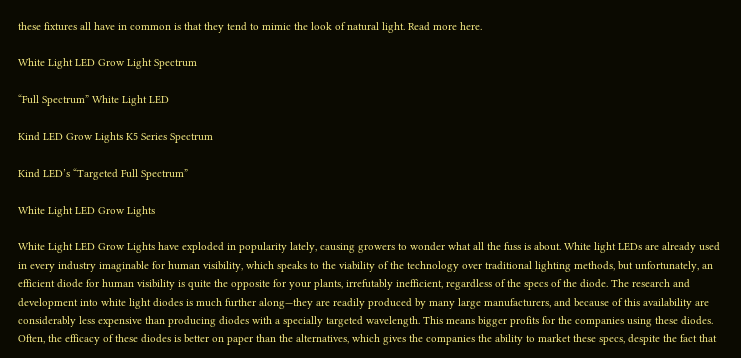these fixtures all have in common is that they tend to mimic the look of natural light. Read more here.

White Light LED Grow Light Spectrum

“Full Spectrum” White Light LED

Kind LED Grow Lights K5 Series Spectrum

Kind LED’s “Targeted Full Spectrum”

White Light LED Grow Lights

White Light LED Grow Lights have exploded in popularity lately, causing growers to wonder what all the fuss is about. White light LEDs are already used in every industry imaginable for human visibility, which speaks to the viability of the technology over traditional lighting methods, but unfortunately, an efficient diode for human visibility is quite the opposite for your plants, irrefutably inefficient, regardless of the specs of the diode. The research and development into white light diodes is much further along—they are readily produced by many large manufacturers, and because of this availability are considerably less expensive than producing diodes with a specially targeted wavelength. This means bigger profits for the companies using these diodes. Often, the efficacy of these diodes is better on paper than the alternatives, which gives the companies the ability to market these specs, despite the fact that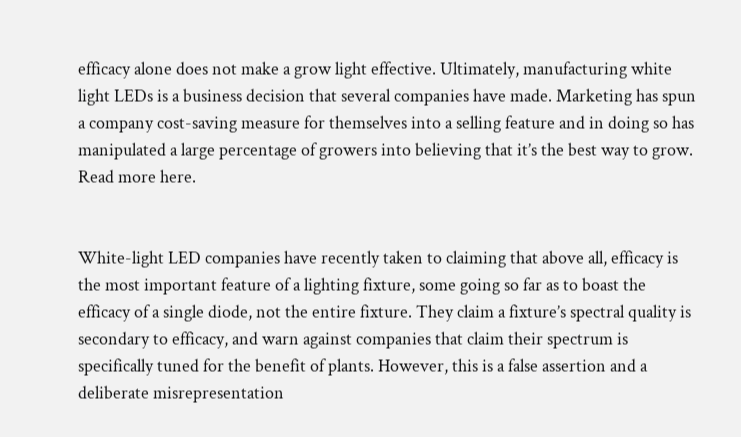efficacy alone does not make a grow light effective. Ultimately, manufacturing white light LEDs is a business decision that several companies have made. Marketing has spun a company cost-saving measure for themselves into a selling feature and in doing so has manipulated a large percentage of growers into believing that it’s the best way to grow. Read more here.


White-light LED companies have recently taken to claiming that above all, efficacy is the most important feature of a lighting fixture, some going so far as to boast the efficacy of a single diode, not the entire fixture. They claim a fixture’s spectral quality is secondary to efficacy, and warn against companies that claim their spectrum is specifically tuned for the benefit of plants. However, this is a false assertion and a deliberate misrepresentation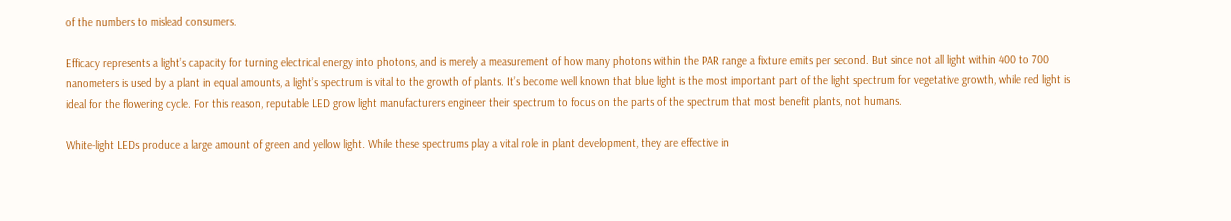of the numbers to mislead consumers.

Efficacy represents a light’s capacity for turning electrical energy into photons, and is merely a measurement of how many photons within the PAR range a fixture emits per second. But since not all light within 400 to 700 nanometers is used by a plant in equal amounts, a light’s spectrum is vital to the growth of plants. It’s become well known that blue light is the most important part of the light spectrum for vegetative growth, while red light is ideal for the flowering cycle. For this reason, reputable LED grow light manufacturers engineer their spectrum to focus on the parts of the spectrum that most benefit plants, not humans.

White-light LEDs produce a large amount of green and yellow light. While these spectrums play a vital role in plant development, they are effective in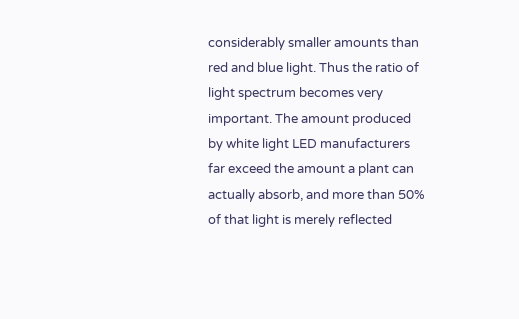considerably smaller amounts than red and blue light. Thus the ratio of light spectrum becomes very important. The amount produced by white light LED manufacturers far exceed the amount a plant can actually absorb, and more than 50% of that light is merely reflected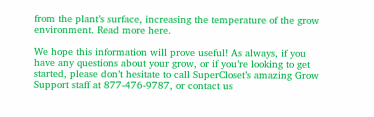from the plant’s surface, increasing the temperature of the grow environment. Read more here.

We hope this information will prove useful! As always, if you have any questions about your grow, or if you’re looking to get started, please don’t hesitate to call SuperCloset’s amazing Grow Support staff at 877-476-9787, or contact us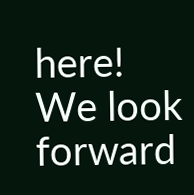here! We look forward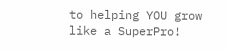to helping YOU grow like a SuperPro!